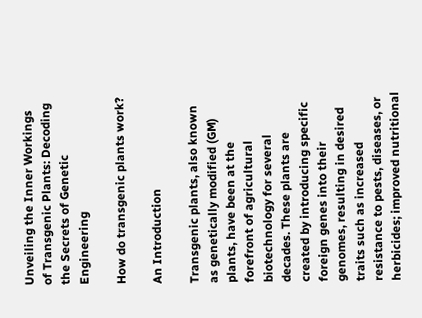Unveiling the Inner Workings of Transgenic Plants: Decoding the Secrets of Genetic Engineering

How do transgenic plants work?

An Introduction

Transgenic plants, also known as genetically modified (GM) plants, have been at the forefront of agricultural biotechnology for several decades. These plants are created by introducing specific foreign genes into their genomes, resulting in desired traits such as increased resistance to pests, diseases, or herbicides; improved nutritional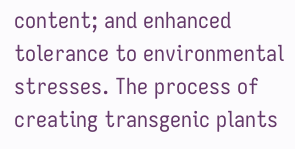content; and enhanced tolerance to environmental stresses. The process of creating transgenic plants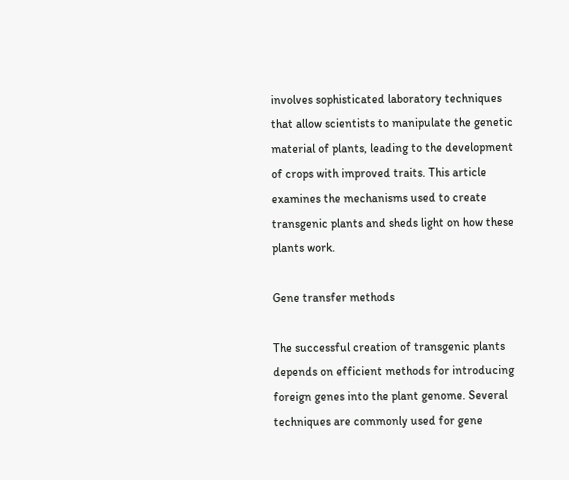involves sophisticated laboratory techniques that allow scientists to manipulate the genetic material of plants, leading to the development of crops with improved traits. This article examines the mechanisms used to create transgenic plants and sheds light on how these plants work.

Gene transfer methods

The successful creation of transgenic plants depends on efficient methods for introducing foreign genes into the plant genome. Several techniques are commonly used for gene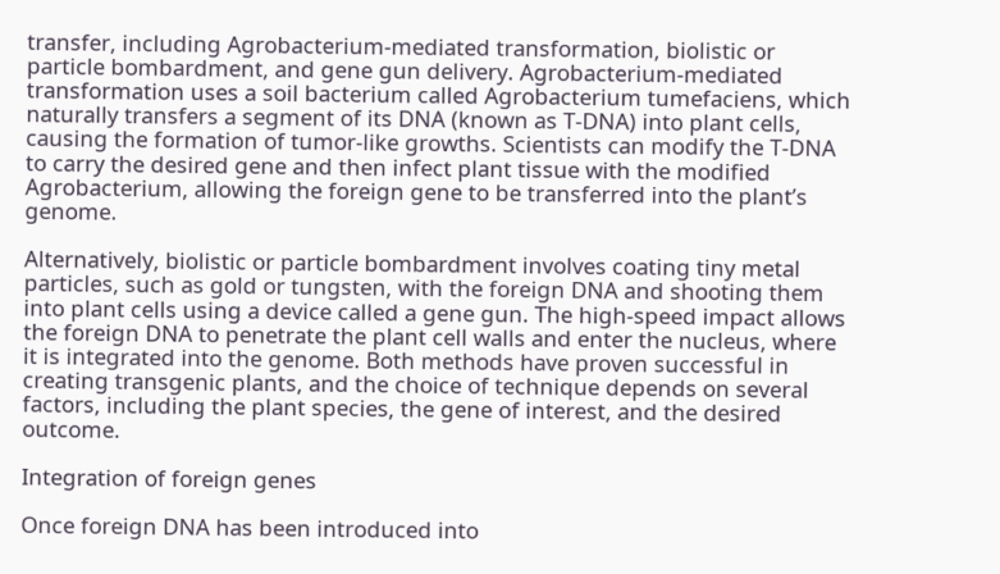transfer, including Agrobacterium-mediated transformation, biolistic or particle bombardment, and gene gun delivery. Agrobacterium-mediated transformation uses a soil bacterium called Agrobacterium tumefaciens, which naturally transfers a segment of its DNA (known as T-DNA) into plant cells, causing the formation of tumor-like growths. Scientists can modify the T-DNA to carry the desired gene and then infect plant tissue with the modified Agrobacterium, allowing the foreign gene to be transferred into the plant’s genome.

Alternatively, biolistic or particle bombardment involves coating tiny metal particles, such as gold or tungsten, with the foreign DNA and shooting them into plant cells using a device called a gene gun. The high-speed impact allows the foreign DNA to penetrate the plant cell walls and enter the nucleus, where it is integrated into the genome. Both methods have proven successful in creating transgenic plants, and the choice of technique depends on several factors, including the plant species, the gene of interest, and the desired outcome.

Integration of foreign genes

Once foreign DNA has been introduced into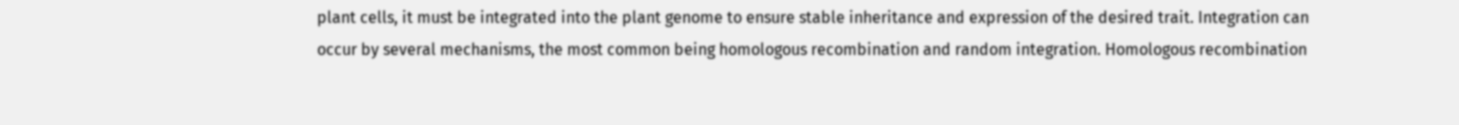plant cells, it must be integrated into the plant genome to ensure stable inheritance and expression of the desired trait. Integration can occur by several mechanisms, the most common being homologous recombination and random integration. Homologous recombination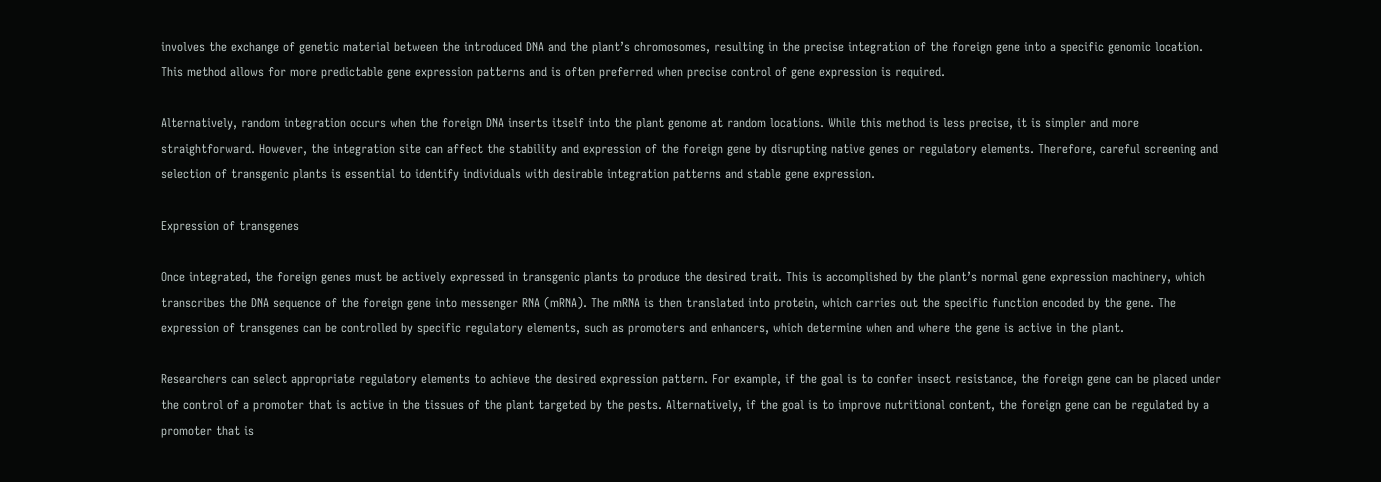involves the exchange of genetic material between the introduced DNA and the plant’s chromosomes, resulting in the precise integration of the foreign gene into a specific genomic location. This method allows for more predictable gene expression patterns and is often preferred when precise control of gene expression is required.

Alternatively, random integration occurs when the foreign DNA inserts itself into the plant genome at random locations. While this method is less precise, it is simpler and more straightforward. However, the integration site can affect the stability and expression of the foreign gene by disrupting native genes or regulatory elements. Therefore, careful screening and selection of transgenic plants is essential to identify individuals with desirable integration patterns and stable gene expression.

Expression of transgenes

Once integrated, the foreign genes must be actively expressed in transgenic plants to produce the desired trait. This is accomplished by the plant’s normal gene expression machinery, which transcribes the DNA sequence of the foreign gene into messenger RNA (mRNA). The mRNA is then translated into protein, which carries out the specific function encoded by the gene. The expression of transgenes can be controlled by specific regulatory elements, such as promoters and enhancers, which determine when and where the gene is active in the plant.

Researchers can select appropriate regulatory elements to achieve the desired expression pattern. For example, if the goal is to confer insect resistance, the foreign gene can be placed under the control of a promoter that is active in the tissues of the plant targeted by the pests. Alternatively, if the goal is to improve nutritional content, the foreign gene can be regulated by a promoter that is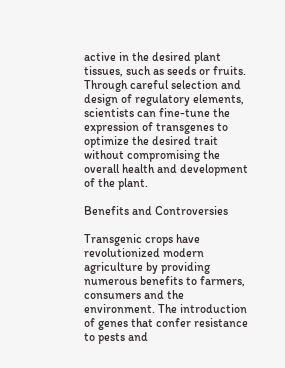active in the desired plant tissues, such as seeds or fruits. Through careful selection and design of regulatory elements, scientists can fine-tune the expression of transgenes to optimize the desired trait without compromising the overall health and development of the plant.

Benefits and Controversies

Transgenic crops have revolutionized modern agriculture by providing numerous benefits to farmers, consumers and the environment. The introduction of genes that confer resistance to pests and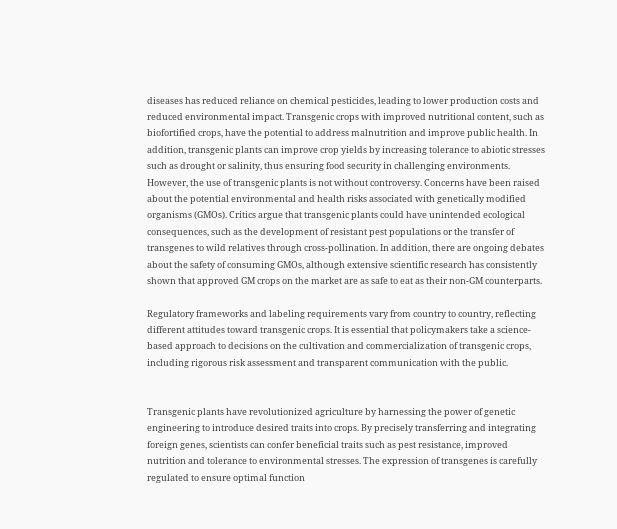diseases has reduced reliance on chemical pesticides, leading to lower production costs and reduced environmental impact. Transgenic crops with improved nutritional content, such as biofortified crops, have the potential to address malnutrition and improve public health. In addition, transgenic plants can improve crop yields by increasing tolerance to abiotic stresses such as drought or salinity, thus ensuring food security in challenging environments.
However, the use of transgenic plants is not without controversy. Concerns have been raised about the potential environmental and health risks associated with genetically modified organisms (GMOs). Critics argue that transgenic plants could have unintended ecological consequences, such as the development of resistant pest populations or the transfer of transgenes to wild relatives through cross-pollination. In addition, there are ongoing debates about the safety of consuming GMOs, although extensive scientific research has consistently shown that approved GM crops on the market are as safe to eat as their non-GM counterparts.

Regulatory frameworks and labeling requirements vary from country to country, reflecting different attitudes toward transgenic crops. It is essential that policymakers take a science-based approach to decisions on the cultivation and commercialization of transgenic crops, including rigorous risk assessment and transparent communication with the public.


Transgenic plants have revolutionized agriculture by harnessing the power of genetic engineering to introduce desired traits into crops. By precisely transferring and integrating foreign genes, scientists can confer beneficial traits such as pest resistance, improved nutrition and tolerance to environmental stresses. The expression of transgenes is carefully regulated to ensure optimal function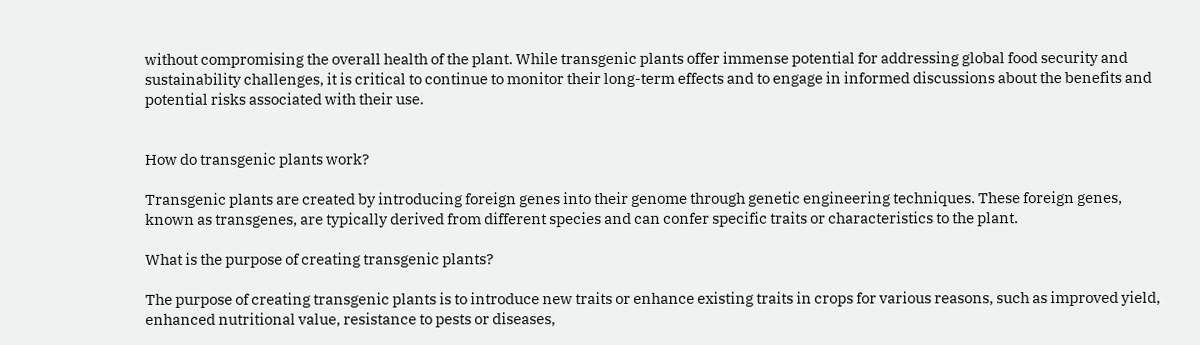without compromising the overall health of the plant. While transgenic plants offer immense potential for addressing global food security and sustainability challenges, it is critical to continue to monitor their long-term effects and to engage in informed discussions about the benefits and potential risks associated with their use.


How do transgenic plants work?

Transgenic plants are created by introducing foreign genes into their genome through genetic engineering techniques. These foreign genes, known as transgenes, are typically derived from different species and can confer specific traits or characteristics to the plant.

What is the purpose of creating transgenic plants?

The purpose of creating transgenic plants is to introduce new traits or enhance existing traits in crops for various reasons, such as improved yield, enhanced nutritional value, resistance to pests or diseases,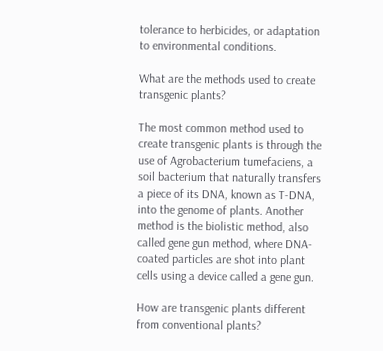tolerance to herbicides, or adaptation to environmental conditions.

What are the methods used to create transgenic plants?

The most common method used to create transgenic plants is through the use of Agrobacterium tumefaciens, a soil bacterium that naturally transfers a piece of its DNA, known as T-DNA, into the genome of plants. Another method is the biolistic method, also called gene gun method, where DNA-coated particles are shot into plant cells using a device called a gene gun.

How are transgenic plants different from conventional plants?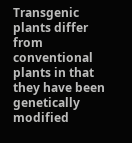Transgenic plants differ from conventional plants in that they have been genetically modified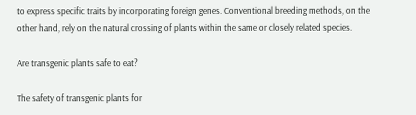to express specific traits by incorporating foreign genes. Conventional breeding methods, on the other hand, rely on the natural crossing of plants within the same or closely related species.

Are transgenic plants safe to eat?

The safety of transgenic plants for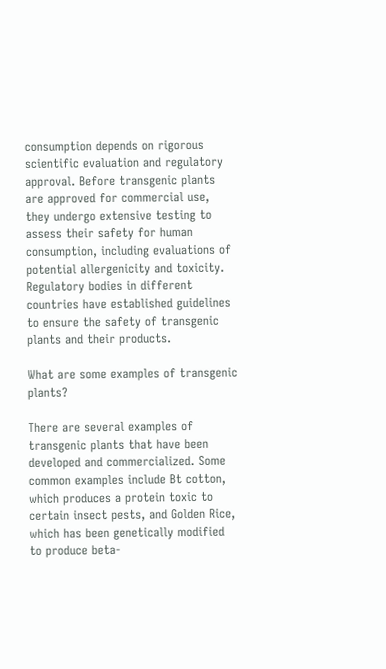consumption depends on rigorous scientific evaluation and regulatory approval. Before transgenic plants are approved for commercial use, they undergo extensive testing to assess their safety for human consumption, including evaluations of potential allergenicity and toxicity. Regulatory bodies in different countries have established guidelines to ensure the safety of transgenic plants and their products.

What are some examples of transgenic plants?

There are several examples of transgenic plants that have been developed and commercialized. Some common examples include Bt cotton, which produces a protein toxic to certain insect pests, and Golden Rice, which has been genetically modified to produce beta-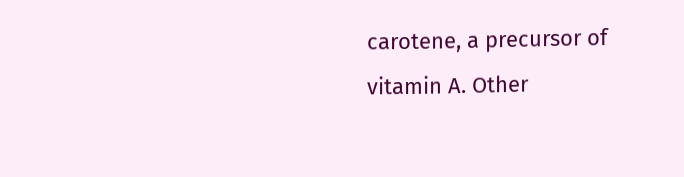carotene, a precursor of vitamin A. Other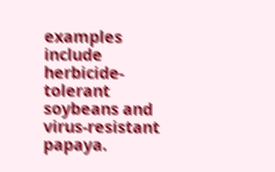examples include herbicide-tolerant soybeans and virus-resistant papaya.